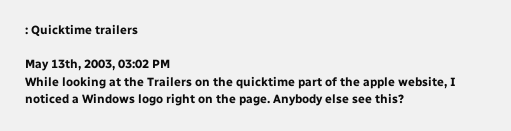: Quicktime trailers

May 13th, 2003, 03:02 PM
While looking at the Trailers on the quicktime part of the apple website, I noticed a Windows logo right on the page. Anybody else see this?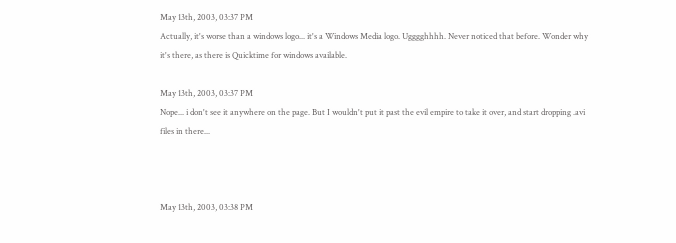May 13th, 2003, 03:37 PM
Actually, it's worse than a windows logo... it's a Windows Media logo. Ugggghhhh. Never noticed that before. Wonder why it's there, as there is Quicktime for windows available.

May 13th, 2003, 03:37 PM
Nope... i don't see it anywhere on the page. But I wouldn't put it past the evil empire to take it over, and start dropping .avi files in there...



May 13th, 2003, 03:38 PM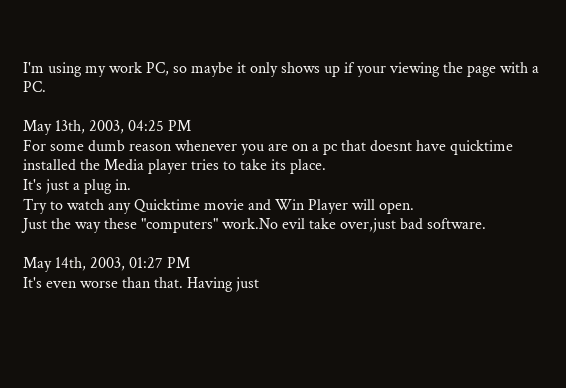I'm using my work PC, so maybe it only shows up if your viewing the page with a PC.

May 13th, 2003, 04:25 PM
For some dumb reason whenever you are on a pc that doesnt have quicktime installed the Media player tries to take its place.
It's just a plug in.
Try to watch any Quicktime movie and Win Player will open.
Just the way these "computers" work.No evil take over,just bad software.

May 14th, 2003, 01:27 PM
It's even worse than that. Having just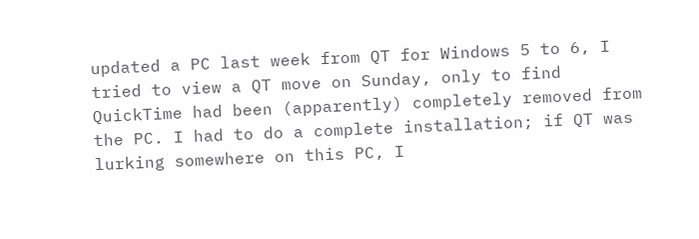updated a PC last week from QT for Windows 5 to 6, I tried to view a QT move on Sunday, only to find QuickTime had been (apparently) completely removed from the PC. I had to do a complete installation; if QT was lurking somewhere on this PC, I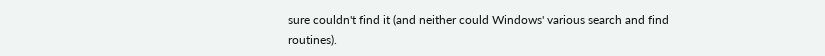sure couldn't find it (and neither could Windows' various search and find routines).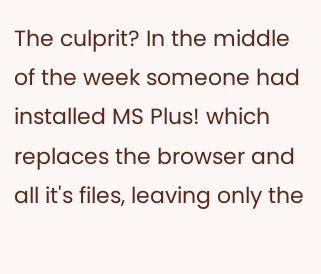The culprit? In the middle of the week someone had installed MS Plus! which replaces the browser and all it's files, leaving only the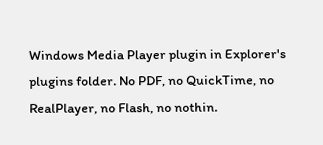Windows Media Player plugin in Explorer's plugins folder. No PDF, no QuickTime, no RealPlayer, no Flash, no nothin.